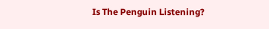Is The Penguin Listening?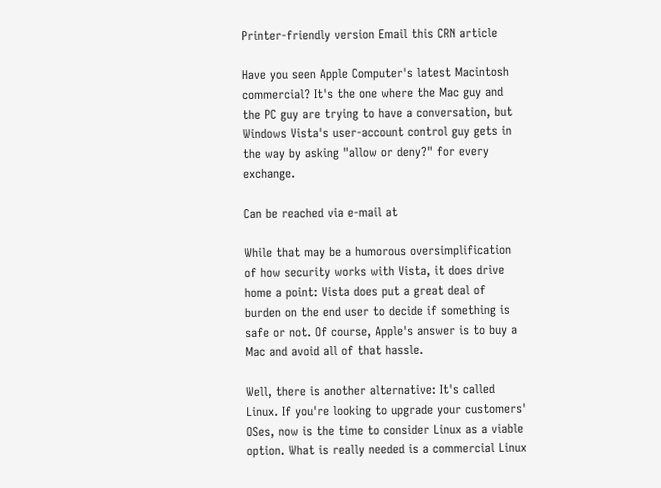Printer-friendly version Email this CRN article

Have you seen Apple Computer's latest Macintosh commercial? It's the one where the Mac guy and the PC guy are trying to have a conversation, but Windows Vista's user-account control guy gets in the way by asking "allow or deny?" for every exchange.

Can be reached via e-mail at

While that may be a humorous oversimplification of how security works with Vista, it does drive home a point: Vista does put a great deal of burden on the end user to decide if something is safe or not. Of course, Apple's answer is to buy a Mac and avoid all of that hassle.

Well, there is another alternative: It's called Linux. If you're looking to upgrade your customers' OSes, now is the time to consider Linux as a viable option. What is really needed is a commercial Linux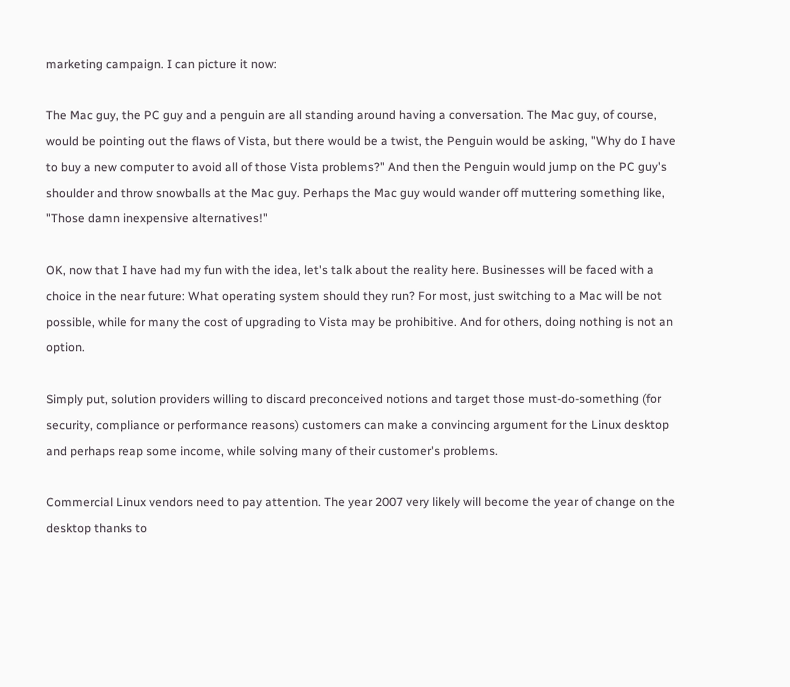marketing campaign. I can picture it now:

The Mac guy, the PC guy and a penguin are all standing around having a conversation. The Mac guy, of course, would be pointing out the flaws of Vista, but there would be a twist, the Penguin would be asking, "Why do I have to buy a new computer to avoid all of those Vista problems?" And then the Penguin would jump on the PC guy's shoulder and throw snowballs at the Mac guy. Perhaps the Mac guy would wander off muttering something like, "Those damn inexpensive alternatives!"

OK, now that I have had my fun with the idea, let's talk about the reality here. Businesses will be faced with a choice in the near future: What operating system should they run? For most, just switching to a Mac will be not possible, while for many the cost of upgrading to Vista may be prohibitive. And for others, doing nothing is not an option.

Simply put, solution providers willing to discard preconceived notions and target those must-do-something (for security, compliance or performance reasons) customers can make a convincing argument for the Linux desktop and perhaps reap some income, while solving many of their customer's problems.

Commercial Linux vendors need to pay attention. The year 2007 very likely will become the year of change on the desktop thanks to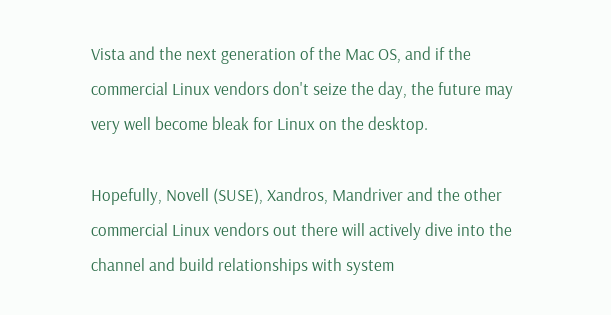Vista and the next generation of the Mac OS, and if the commercial Linux vendors don't seize the day, the future may very well become bleak for Linux on the desktop.

Hopefully, Novell (SUSE), Xandros, Mandriver and the other commercial Linux vendors out there will actively dive into the channel and build relationships with system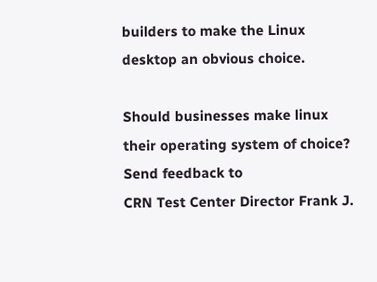builders to make the Linux desktop an obvious choice.

Should businesses make linux their operating system of choice?
Send feedback to
CRN Test Center Director Frank J.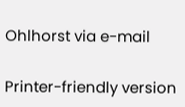Ohlhorst via e-mail

Printer-friendly version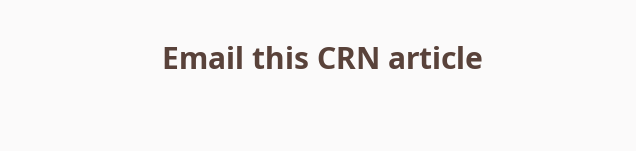Email this CRN article